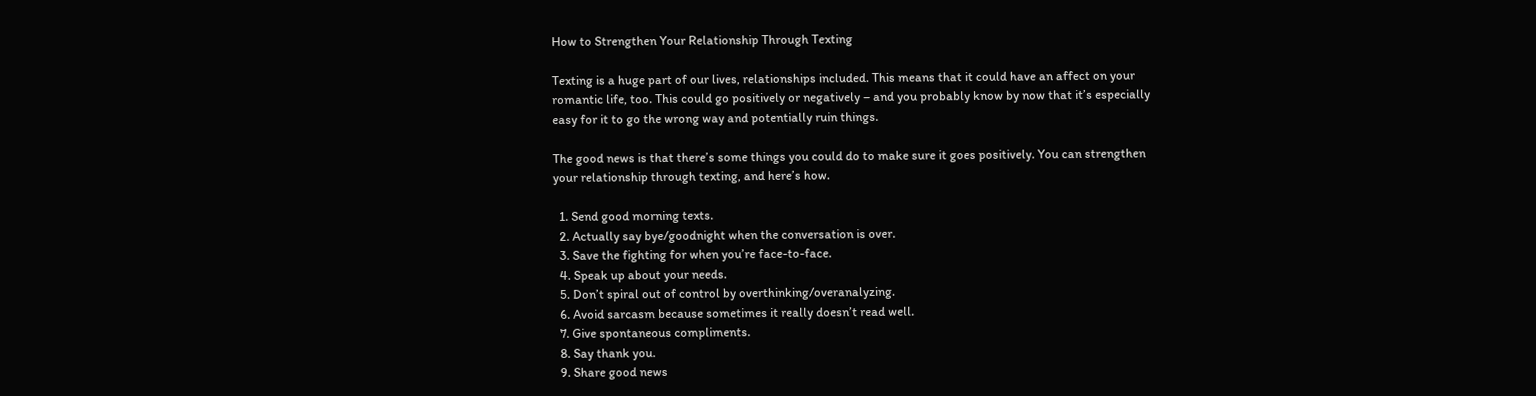How to Strengthen Your Relationship Through Texting

Texting is a huge part of our lives, relationships included. This means that it could have an affect on your romantic life, too. This could go positively or negatively – and you probably know by now that it’s especially easy for it to go the wrong way and potentially ruin things.

The good news is that there’s some things you could do to make sure it goes positively. You can strengthen your relationship through texting, and here’s how.

  1. Send good morning texts.
  2. Actually say bye/goodnight when the conversation is over.
  3. Save the fighting for when you’re face-to-face.
  4. Speak up about your needs.
  5. Don’t spiral out of control by overthinking/overanalyzing.
  6. Avoid sarcasm because sometimes it really doesn’t read well.
  7. Give spontaneous compliments.
  8. Say thank you.
  9. Share good news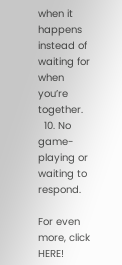when it happens instead of waiting for when you’re together.
  10. No game-playing or waiting to respond.

For even more, click HERE!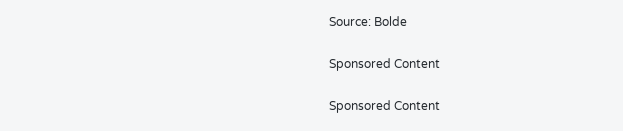Source: Bolde

Sponsored Content

Sponsored Content